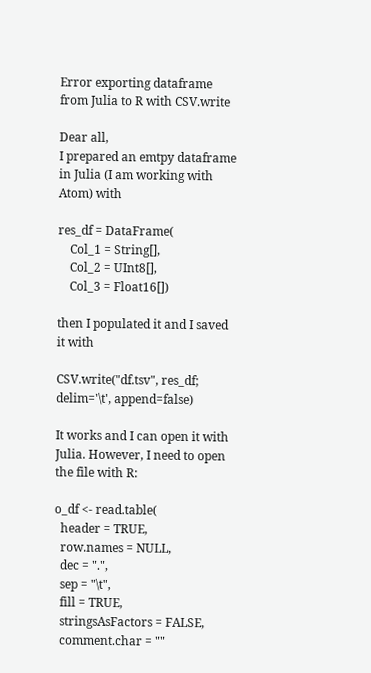Error exporting dataframe from Julia to R with CSV.write

Dear all,
I prepared an emtpy dataframe in Julia (I am working with Atom) with

res_df = DataFrame(
    Col_1 = String[],
    Col_2 = UInt8[],
    Col_3 = Float16[])

then I populated it and I saved it with

CSV.write("df.tsv", res_df; delim='\t', append=false)

It works and I can open it with Julia. However, I need to open the file with R:

o_df <- read.table(
  header = TRUE,
  row.names = NULL,
  dec = ".",
  sep = "\t",
  fill = TRUE,
  stringsAsFactors = FALSE,
  comment.char = ""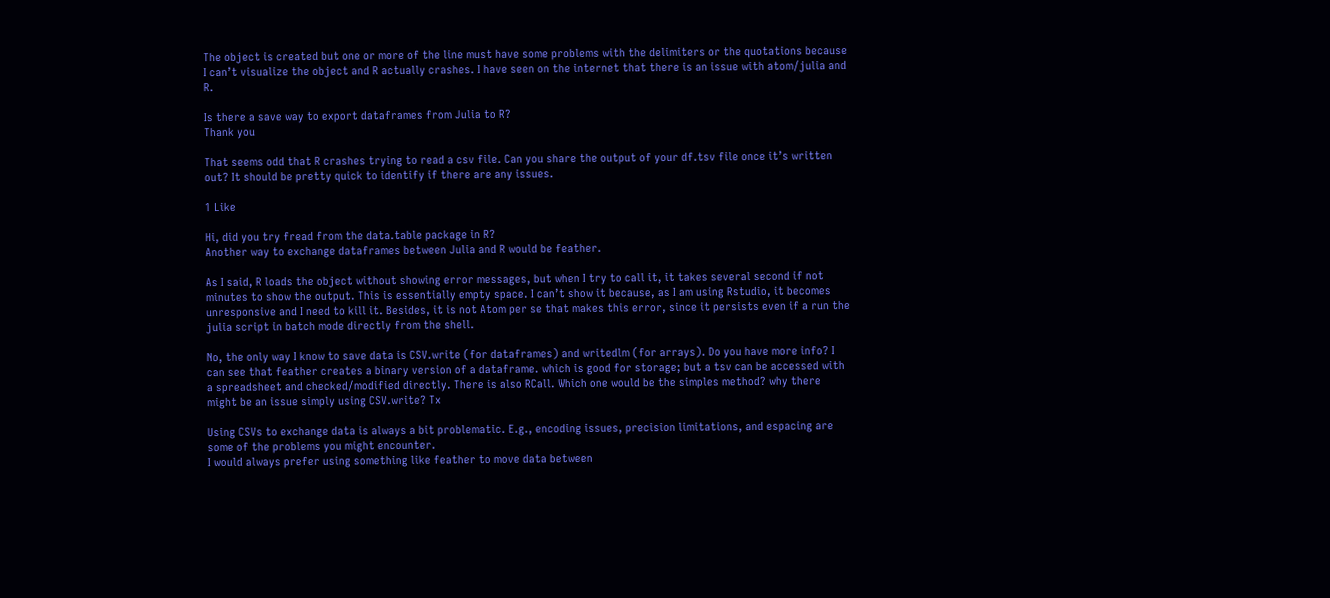The object is created but one or more of the line must have some problems with the delimiters or the quotations because I can’t visualize the object and R actually crashes. I have seen on the internet that there is an issue with atom/julia and R.

Is there a save way to export dataframes from Julia to R?
Thank you

That seems odd that R crashes trying to read a csv file. Can you share the output of your df.tsv file once it’s written out? It should be pretty quick to identify if there are any issues.

1 Like

Hi, did you try fread from the data.table package in R?
Another way to exchange dataframes between Julia and R would be feather.

As I said, R loads the object without showing error messages, but when I try to call it, it takes several second if not minutes to show the output. This is essentially empty space. I can’t show it because, as I am using Rstudio, it becomes unresponsive and I need to kill it. Besides, it is not Atom per se that makes this error, since it persists even if a run the julia script in batch mode directly from the shell.

No, the only way I know to save data is CSV.write (for dataframes) and writedlm (for arrays). Do you have more info? I can see that feather creates a binary version of a dataframe. which is good for storage; but a tsv can be accessed with a spreadsheet and checked/modified directly. There is also RCall. Which one would be the simples method? why there might be an issue simply using CSV.write? Tx

Using CSVs to exchange data is always a bit problematic. E.g., encoding issues, precision limitations, and espacing are some of the problems you might encounter.
I would always prefer using something like feather to move data between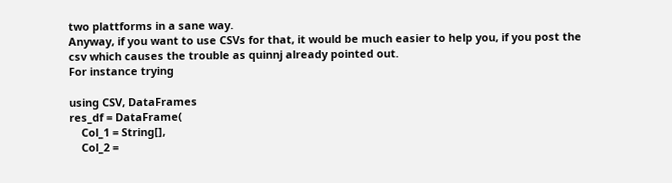two plattforms in a sane way.
Anyway, if you want to use CSVs for that, it would be much easier to help you, if you post the csv which causes the trouble as quinnj already pointed out.
For instance trying

using CSV, DataFrames
res_df = DataFrame(
    Col_1 = String[],
    Col_2 =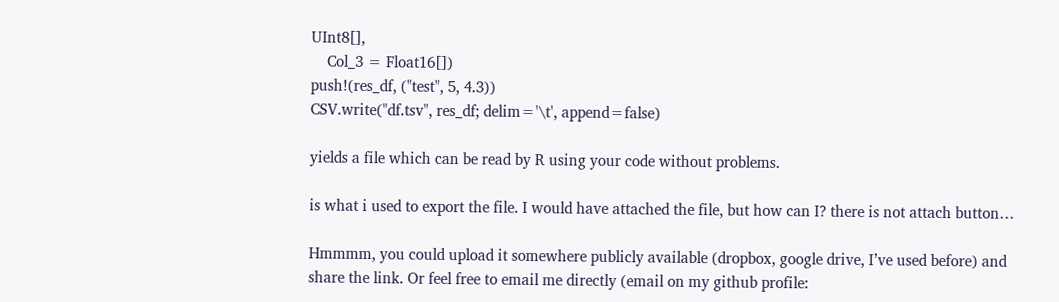UInt8[],
    Col_3 = Float16[])
push!(res_df, ("test", 5, 4.3))
CSV.write("df.tsv", res_df; delim='\t', append=false)

yields a file which can be read by R using your code without problems.

is what i used to export the file. I would have attached the file, but how can I? there is not attach button…

Hmmmm, you could upload it somewhere publicly available (dropbox, google drive, I’ve used before) and share the link. Or feel free to email me directly (email on my github profile: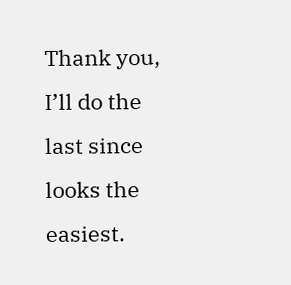Thank you, I’ll do the last since looks the easiest.